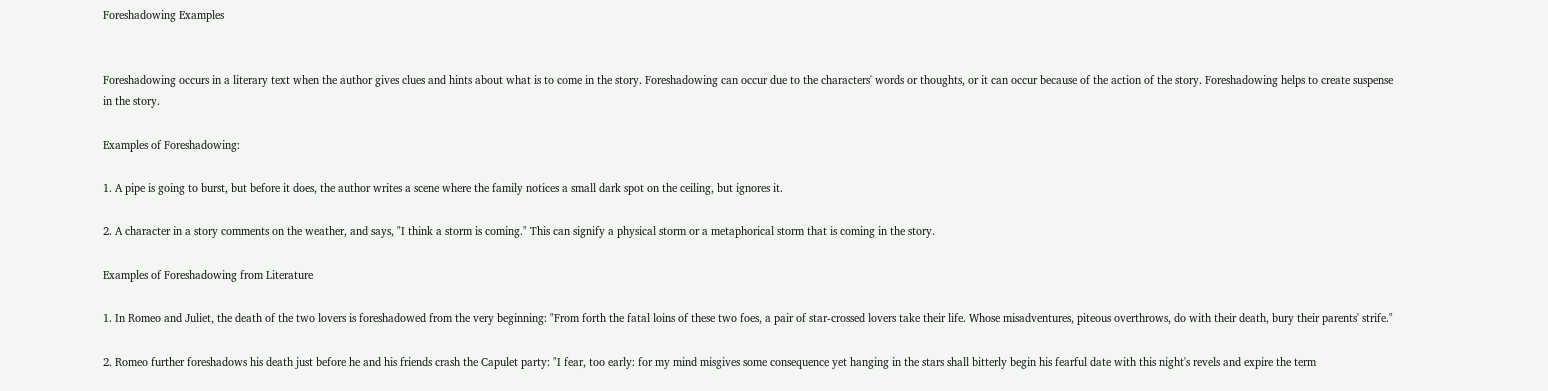Foreshadowing Examples


Foreshadowing occurs in a literary text when the author gives clues and hints about what is to come in the story. Foreshadowing can occur due to the characters' words or thoughts, or it can occur because of the action of the story. Foreshadowing helps to create suspense in the story.

Examples of Foreshadowing:

1. A pipe is going to burst, but before it does, the author writes a scene where the family notices a small dark spot on the ceiling, but ignores it.

2. A character in a story comments on the weather, and says, "I think a storm is coming." This can signify a physical storm or a metaphorical storm that is coming in the story.

Examples of Foreshadowing from Literature

1. In Romeo and Juliet, the death of the two lovers is foreshadowed from the very beginning: "From forth the fatal loins of these two foes, a pair of star-crossed lovers take their life. Whose misadventures, piteous overthrows, do with their death, bury their parents' strife."

2. Romeo further foreshadows his death just before he and his friends crash the Capulet party: "I fear, too early: for my mind misgives some consequence yet hanging in the stars shall bitterly begin his fearful date with this night's revels and expire the term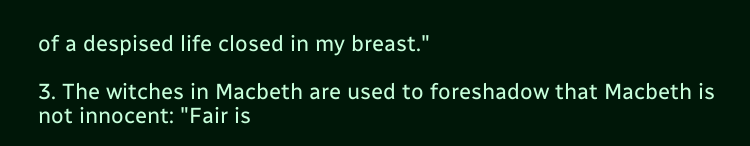of a despised life closed in my breast."

3. The witches in Macbeth are used to foreshadow that Macbeth is not innocent: "Fair is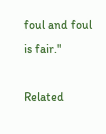foul and foul is fair."

Related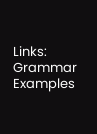Links:
Grammar Examples